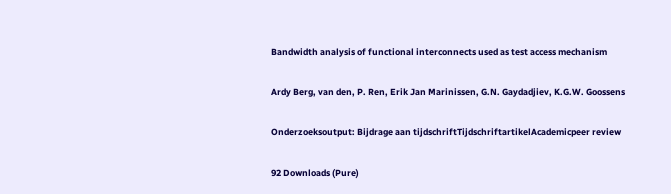Bandwidth analysis of functional interconnects used as test access mechanism

Ardy Berg, van den, P. Ren, Erik Jan Marinissen, G.N. Gaydadjiev, K.G.W. Goossens

Onderzoeksoutput: Bijdrage aan tijdschriftTijdschriftartikelAcademicpeer review

92 Downloads (Pure)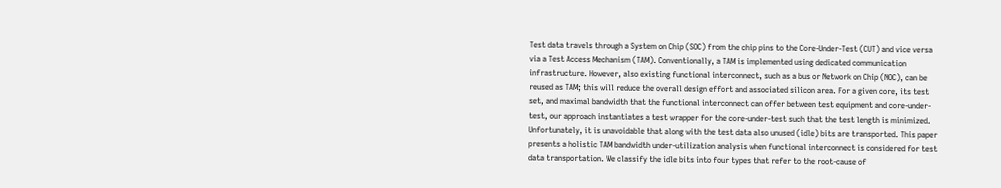Test data travels through a System on Chip (SOC) from the chip pins to the Core-Under-Test (CUT) and vice versa via a Test Access Mechanism (TAM). Conventionally, a TAM is implemented using dedicated communication infrastructure. However, also existing functional interconnect, such as a bus or Network on Chip (NOC), can be reused as TAM; this will reduce the overall design effort and associated silicon area. For a given core, its test set, and maximal bandwidth that the functional interconnect can offer between test equipment and core-under-test, our approach instantiates a test wrapper for the core-under-test such that the test length is minimized. Unfortunately, it is unavoidable that along with the test data also unused (idle) bits are transported. This paper presents a holistic TAM bandwidth under-utilization analysis when functional interconnect is considered for test data transportation. We classify the idle bits into four types that refer to the root-cause of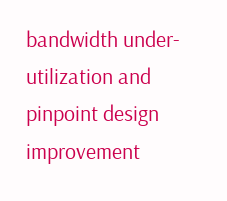bandwidth under-utilization and pinpoint design improvement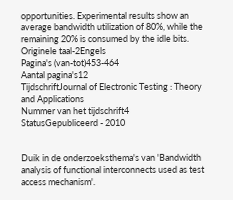opportunities. Experimental results show an average bandwidth utilization of 80%, while the remaining 20% is consumed by the idle bits.
Originele taal-2Engels
Pagina's (van-tot)453-464
Aantal pagina's12
TijdschriftJournal of Electronic Testing : Theory and Applications
Nummer van het tijdschrift4
StatusGepubliceerd - 2010


Duik in de onderzoeksthema's van 'Bandwidth analysis of functional interconnects used as test access mechanism'.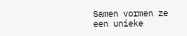Samen vormen ze een unieke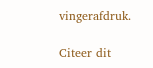vingerafdruk.

Citeer dit